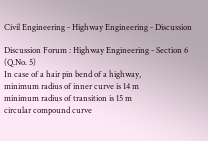Civil Engineering - Highway Engineering - Discussion

Discussion Forum : Highway Engineering - Section 6 (Q.No. 5)
In case of a hair pin bend of a highway,
minimum radius of inner curve is 14 m
minimum radius of transition is 15 m
circular compound curve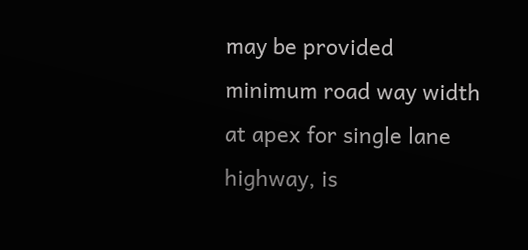may be provided
minimum road way width at apex for single lane highway, is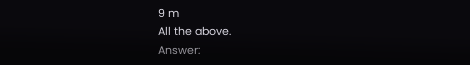9 m
All the above.
Answer: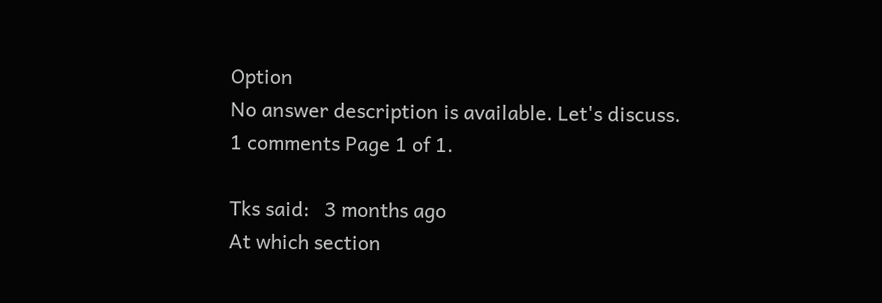Option
No answer description is available. Let's discuss.
1 comments Page 1 of 1.

Tks said:   3 months ago
At which section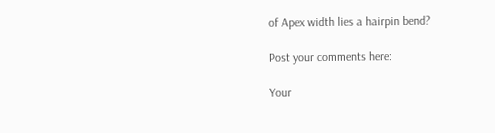of Apex width lies a hairpin bend?

Post your comments here:

Your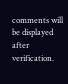comments will be displayed after verification.